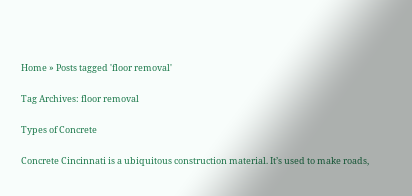Home » Posts tagged 'floor removal'

Tag Archives: floor removal

Types of Concrete

Concrete Cincinnati is a ubiquitous construction material. It’s used to make roads,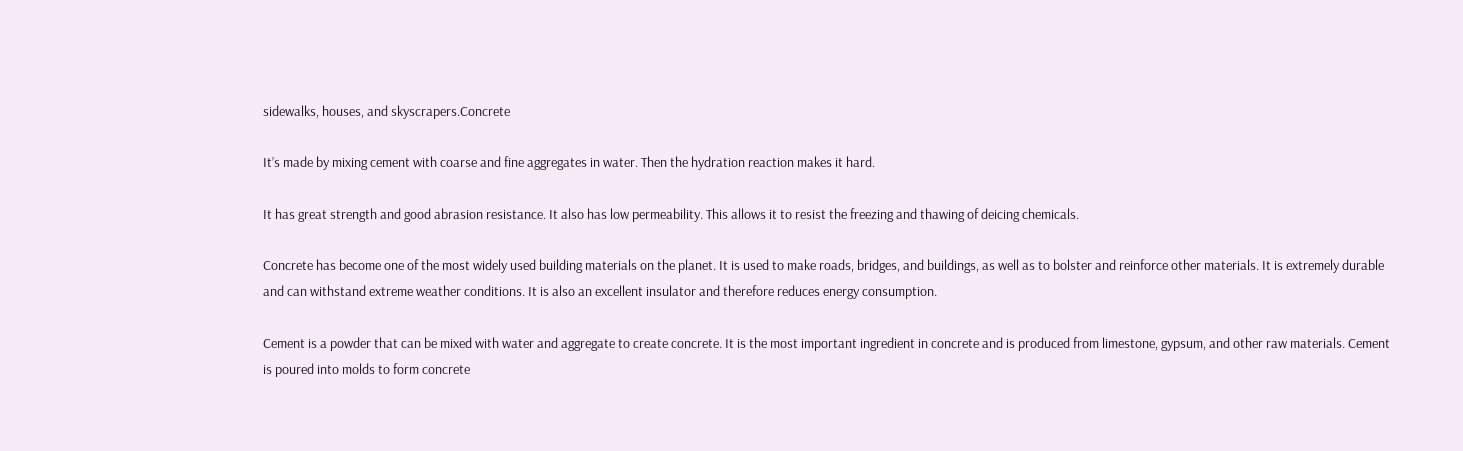sidewalks, houses, and skyscrapers.Concrete

It’s made by mixing cement with coarse and fine aggregates in water. Then the hydration reaction makes it hard.

It has great strength and good abrasion resistance. It also has low permeability. This allows it to resist the freezing and thawing of deicing chemicals.

Concrete has become one of the most widely used building materials on the planet. It is used to make roads, bridges, and buildings, as well as to bolster and reinforce other materials. It is extremely durable and can withstand extreme weather conditions. It is also an excellent insulator and therefore reduces energy consumption.

Cement is a powder that can be mixed with water and aggregate to create concrete. It is the most important ingredient in concrete and is produced from limestone, gypsum, and other raw materials. Cement is poured into molds to form concrete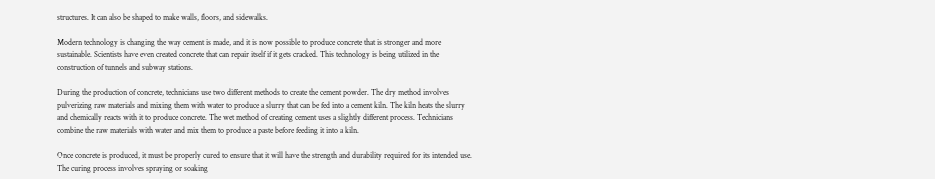structures. It can also be shaped to make walls, floors, and sidewalks.

Modern technology is changing the way cement is made, and it is now possible to produce concrete that is stronger and more sustainable. Scientists have even created concrete that can repair itself if it gets cracked. This technology is being utilized in the construction of tunnels and subway stations.

During the production of concrete, technicians use two different methods to create the cement powder. The dry method involves pulverizing raw materials and mixing them with water to produce a slurry that can be fed into a cement kiln. The kiln heats the slurry and chemically reacts with it to produce concrete. The wet method of creating cement uses a slightly different process. Technicians combine the raw materials with water and mix them to produce a paste before feeding it into a kiln.

Once concrete is produced, it must be properly cured to ensure that it will have the strength and durability required for its intended use. The curing process involves spraying or soaking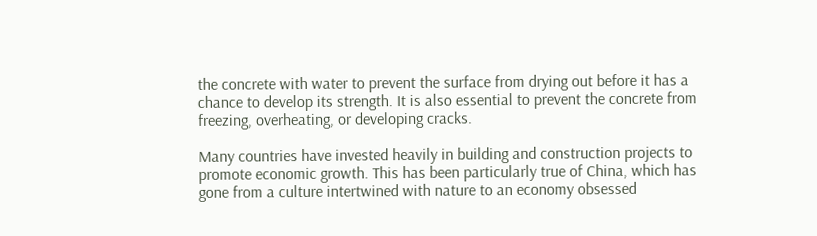the concrete with water to prevent the surface from drying out before it has a chance to develop its strength. It is also essential to prevent the concrete from freezing, overheating, or developing cracks.

Many countries have invested heavily in building and construction projects to promote economic growth. This has been particularly true of China, which has gone from a culture intertwined with nature to an economy obsessed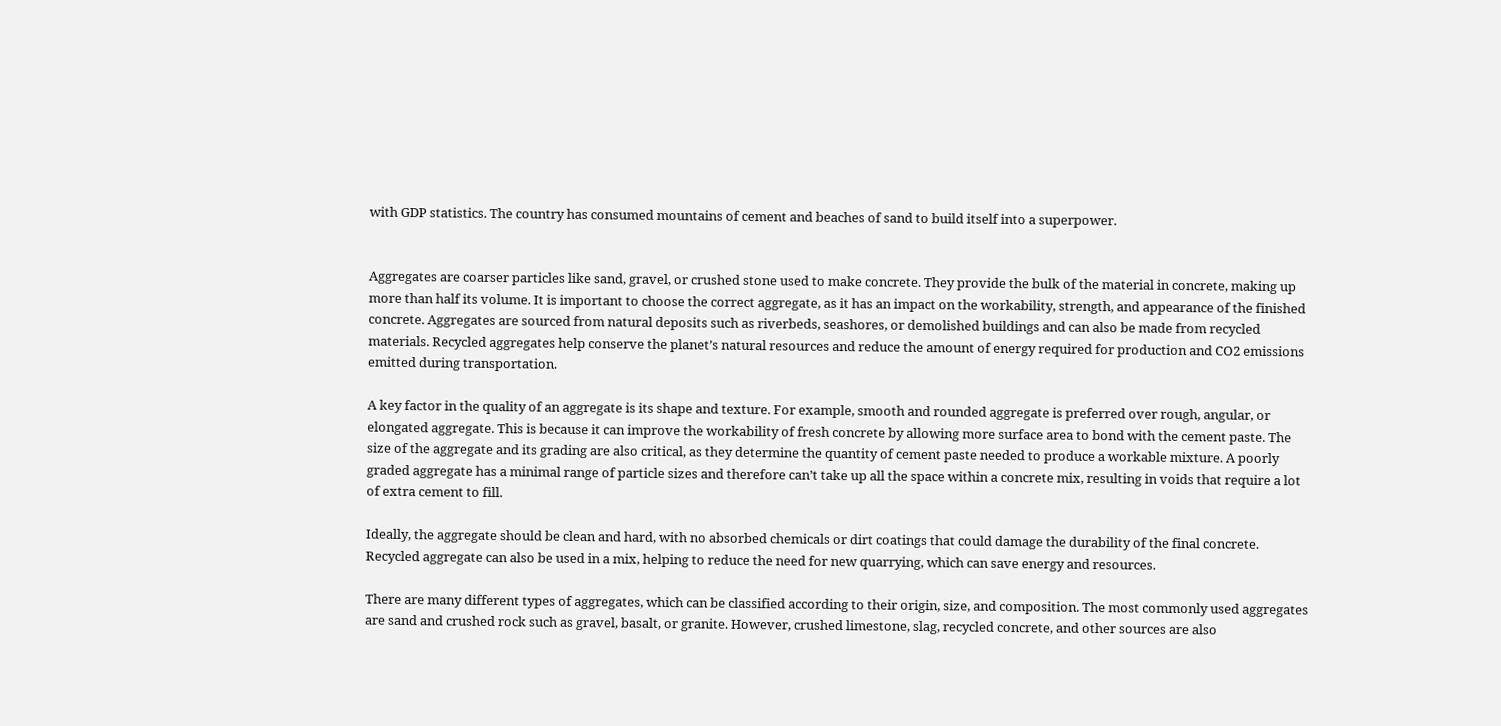with GDP statistics. The country has consumed mountains of cement and beaches of sand to build itself into a superpower.


Aggregates are coarser particles like sand, gravel, or crushed stone used to make concrete. They provide the bulk of the material in concrete, making up more than half its volume. It is important to choose the correct aggregate, as it has an impact on the workability, strength, and appearance of the finished concrete. Aggregates are sourced from natural deposits such as riverbeds, seashores, or demolished buildings and can also be made from recycled materials. Recycled aggregates help conserve the planet’s natural resources and reduce the amount of energy required for production and CO2 emissions emitted during transportation.

A key factor in the quality of an aggregate is its shape and texture. For example, smooth and rounded aggregate is preferred over rough, angular, or elongated aggregate. This is because it can improve the workability of fresh concrete by allowing more surface area to bond with the cement paste. The size of the aggregate and its grading are also critical, as they determine the quantity of cement paste needed to produce a workable mixture. A poorly graded aggregate has a minimal range of particle sizes and therefore can’t take up all the space within a concrete mix, resulting in voids that require a lot of extra cement to fill.

Ideally, the aggregate should be clean and hard, with no absorbed chemicals or dirt coatings that could damage the durability of the final concrete. Recycled aggregate can also be used in a mix, helping to reduce the need for new quarrying, which can save energy and resources.

There are many different types of aggregates, which can be classified according to their origin, size, and composition. The most commonly used aggregates are sand and crushed rock such as gravel, basalt, or granite. However, crushed limestone, slag, recycled concrete, and other sources are also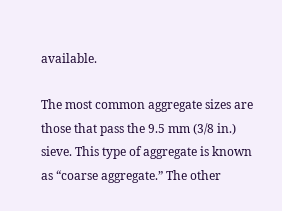available.

The most common aggregate sizes are those that pass the 9.5 mm (3/8 in.) sieve. This type of aggregate is known as “coarse aggregate.” The other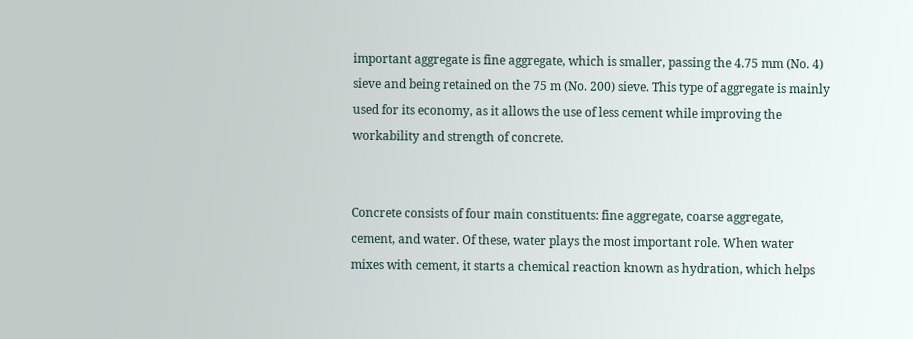important aggregate is fine aggregate, which is smaller, passing the 4.75 mm (No. 4) sieve and being retained on the 75 m (No. 200) sieve. This type of aggregate is mainly used for its economy, as it allows the use of less cement while improving the workability and strength of concrete.


Concrete consists of four main constituents: fine aggregate, coarse aggregate, cement, and water. Of these, water plays the most important role. When water mixes with cement, it starts a chemical reaction known as hydration, which helps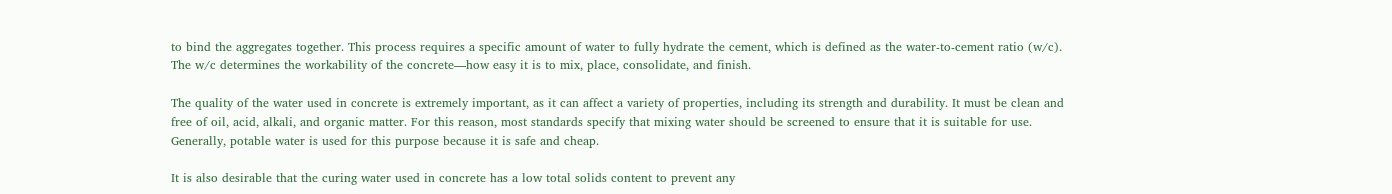to bind the aggregates together. This process requires a specific amount of water to fully hydrate the cement, which is defined as the water-to-cement ratio (w/c). The w/c determines the workability of the concrete—how easy it is to mix, place, consolidate, and finish.

The quality of the water used in concrete is extremely important, as it can affect a variety of properties, including its strength and durability. It must be clean and free of oil, acid, alkali, and organic matter. For this reason, most standards specify that mixing water should be screened to ensure that it is suitable for use. Generally, potable water is used for this purpose because it is safe and cheap.

It is also desirable that the curing water used in concrete has a low total solids content to prevent any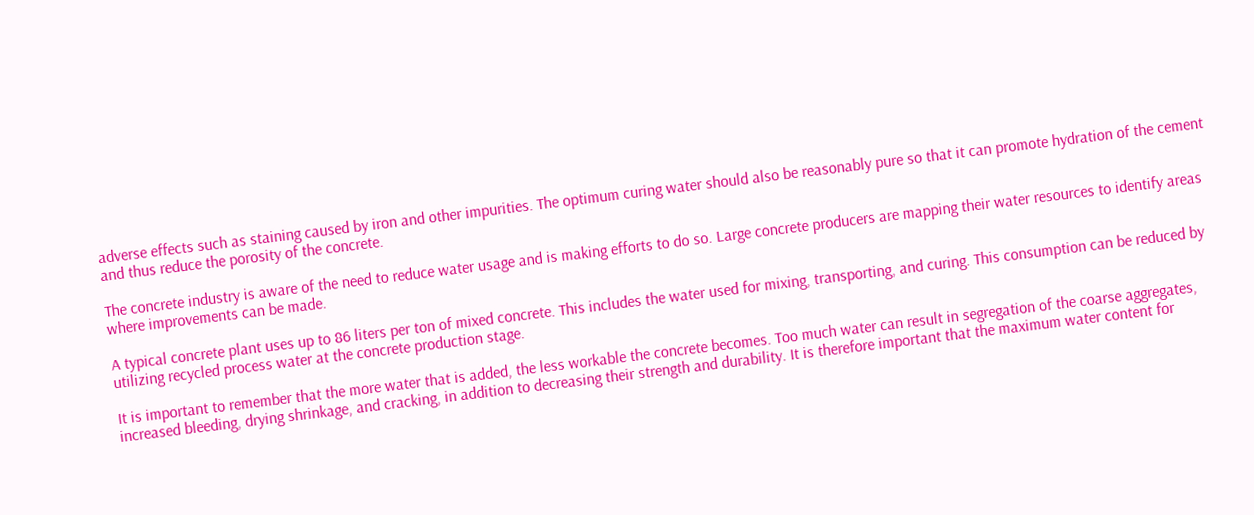adverse effects such as staining caused by iron and other impurities. The optimum curing water should also be reasonably pure so that it can promote hydration of the cement and thus reduce the porosity of the concrete.

The concrete industry is aware of the need to reduce water usage and is making efforts to do so. Large concrete producers are mapping their water resources to identify areas where improvements can be made.

A typical concrete plant uses up to 86 liters per ton of mixed concrete. This includes the water used for mixing, transporting, and curing. This consumption can be reduced by utilizing recycled process water at the concrete production stage.

It is important to remember that the more water that is added, the less workable the concrete becomes. Too much water can result in segregation of the coarse aggregates, increased bleeding, drying shrinkage, and cracking, in addition to decreasing their strength and durability. It is therefore important that the maximum water content for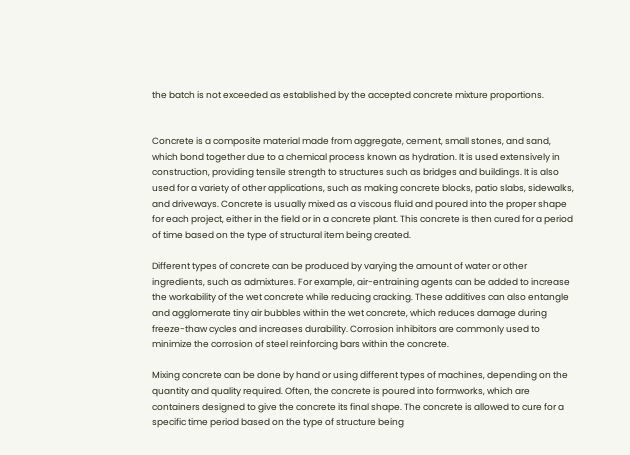the batch is not exceeded as established by the accepted concrete mixture proportions.


Concrete is a composite material made from aggregate, cement, small stones, and sand, which bond together due to a chemical process known as hydration. It is used extensively in construction, providing tensile strength to structures such as bridges and buildings. It is also used for a variety of other applications, such as making concrete blocks, patio slabs, sidewalks, and driveways. Concrete is usually mixed as a viscous fluid and poured into the proper shape for each project, either in the field or in a concrete plant. This concrete is then cured for a period of time based on the type of structural item being created.

Different types of concrete can be produced by varying the amount of water or other ingredients, such as admixtures. For example, air-entraining agents can be added to increase the workability of the wet concrete while reducing cracking. These additives can also entangle and agglomerate tiny air bubbles within the wet concrete, which reduces damage during freeze-thaw cycles and increases durability. Corrosion inhibitors are commonly used to minimize the corrosion of steel reinforcing bars within the concrete.

Mixing concrete can be done by hand or using different types of machines, depending on the quantity and quality required. Often, the concrete is poured into formworks, which are containers designed to give the concrete its final shape. The concrete is allowed to cure for a specific time period based on the type of structure being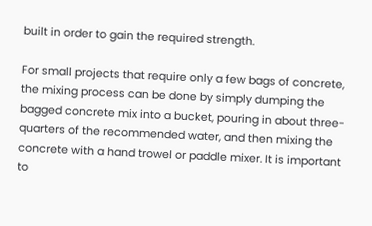built in order to gain the required strength.

For small projects that require only a few bags of concrete, the mixing process can be done by simply dumping the bagged concrete mix into a bucket, pouring in about three-quarters of the recommended water, and then mixing the concrete with a hand trowel or paddle mixer. It is important to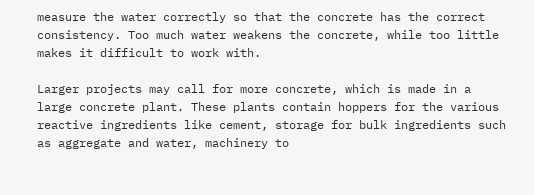measure the water correctly so that the concrete has the correct consistency. Too much water weakens the concrete, while too little makes it difficult to work with.

Larger projects may call for more concrete, which is made in a large concrete plant. These plants contain hoppers for the various reactive ingredients like cement, storage for bulk ingredients such as aggregate and water, machinery to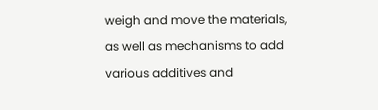weigh and move the materials, as well as mechanisms to add various additives and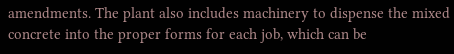amendments. The plant also includes machinery to dispense the mixed concrete into the proper forms for each job, which can be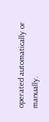operated automatically or manually.